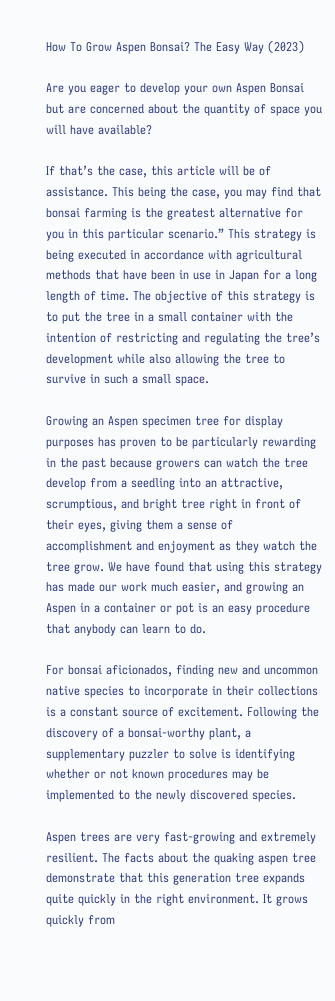How To Grow Aspen Bonsai? The Easy Way (2023)

Are you eager to develop your own Aspen Bonsai but are concerned about the quantity of space you will have available?

If that’s the case, this article will be of assistance. This being the case, you may find that bonsai farming is the greatest alternative for you in this particular scenario.” This strategy is being executed in accordance with agricultural methods that have been in use in Japan for a long length of time. The objective of this strategy is to put the tree in a small container with the intention of restricting and regulating the tree’s development while also allowing the tree to survive in such a small space.

Growing an Aspen specimen tree for display purposes has proven to be particularly rewarding in the past because growers can watch the tree develop from a seedling into an attractive, scrumptious, and bright tree right in front of their eyes, giving them a sense of accomplishment and enjoyment as they watch the tree grow. We have found that using this strategy has made our work much easier, and growing an Aspen in a container or pot is an easy procedure that anybody can learn to do.

For bonsai aficionados, finding new and uncommon native species to incorporate in their collections is a constant source of excitement. Following the discovery of a bonsai-worthy plant, a supplementary puzzler to solve is identifying whether or not known procedures may be implemented to the newly discovered species.

Aspen trees are very fast-growing and extremely resilient. The facts about the quaking aspen tree demonstrate that this generation tree expands quite quickly in the right environment. It grows quickly from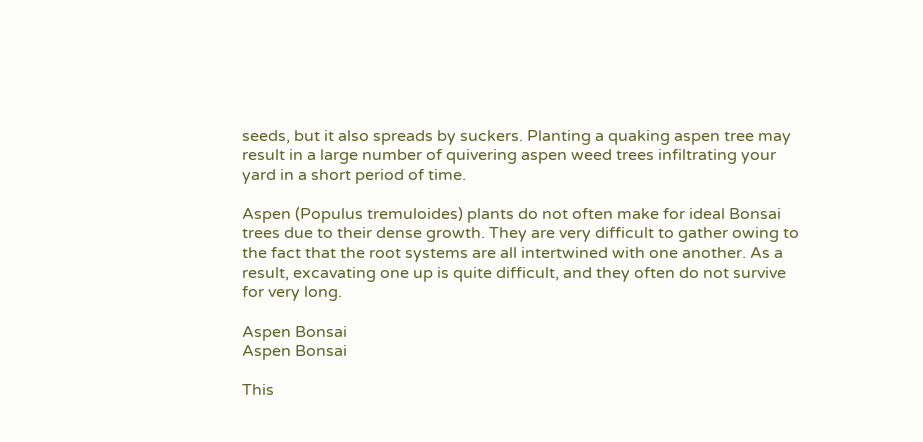seeds, but it also spreads by suckers. Planting a quaking aspen tree may result in a large number of quivering aspen weed trees infiltrating your yard in a short period of time.

Aspen (Populus tremuloides) plants do not often make for ideal Bonsai trees due to their dense growth. They are very difficult to gather owing to the fact that the root systems are all intertwined with one another. As a result, excavating one up is quite difficult, and they often do not survive for very long.

Aspen Bonsai
Aspen Bonsai

This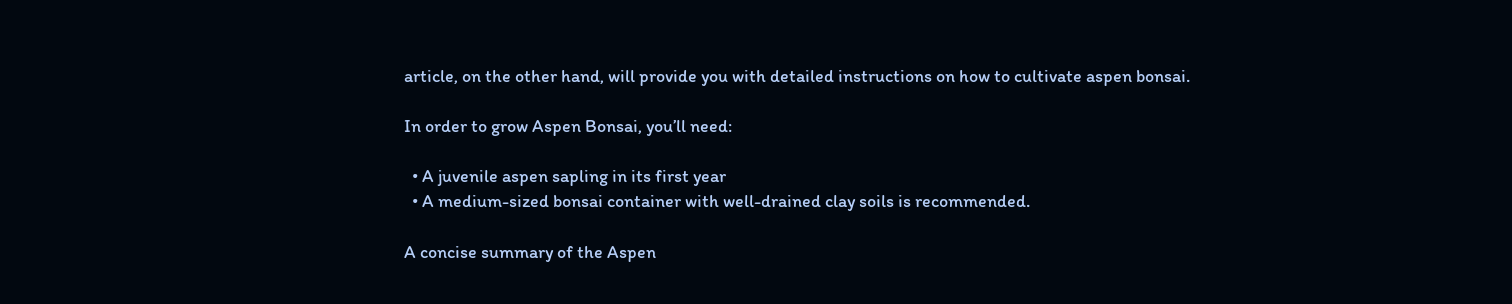article, on the other hand, will provide you with detailed instructions on how to cultivate aspen bonsai.

In order to grow Aspen Bonsai, you’ll need:

  • A juvenile aspen sapling in its first year
  • A medium-sized bonsai container with well-drained clay soils is recommended.

A concise summary of the Aspen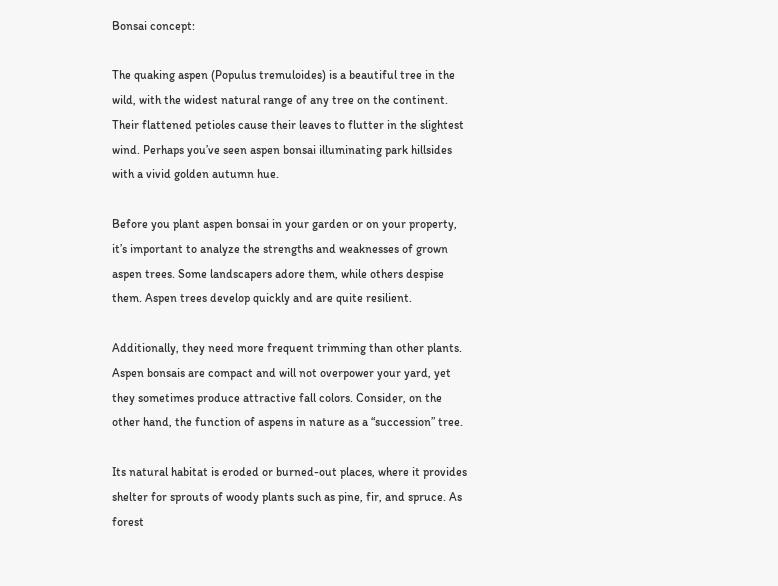Bonsai concept:

The quaking aspen (Populus tremuloides) is a beautiful tree in the wild, with the widest natural range of any tree on the continent. Their flattened petioles cause their leaves to flutter in the slightest wind. Perhaps you’ve seen aspen bonsai illuminating park hillsides with a vivid golden autumn hue.

Before you plant aspen bonsai in your garden or on your property, it’s important to analyze the strengths and weaknesses of grown aspen trees. Some landscapers adore them, while others despise them. Aspen trees develop quickly and are quite resilient.

Additionally, they need more frequent trimming than other plants. Aspen bonsais are compact and will not overpower your yard, yet they sometimes produce attractive fall colors. Consider, on the other hand, the function of aspens in nature as a “succession” tree.

Its natural habitat is eroded or burned-out places, where it provides shelter for sprouts of woody plants such as pine, fir, and spruce. As forest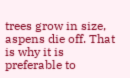trees grow in size, aspens die off. That is why it is preferable to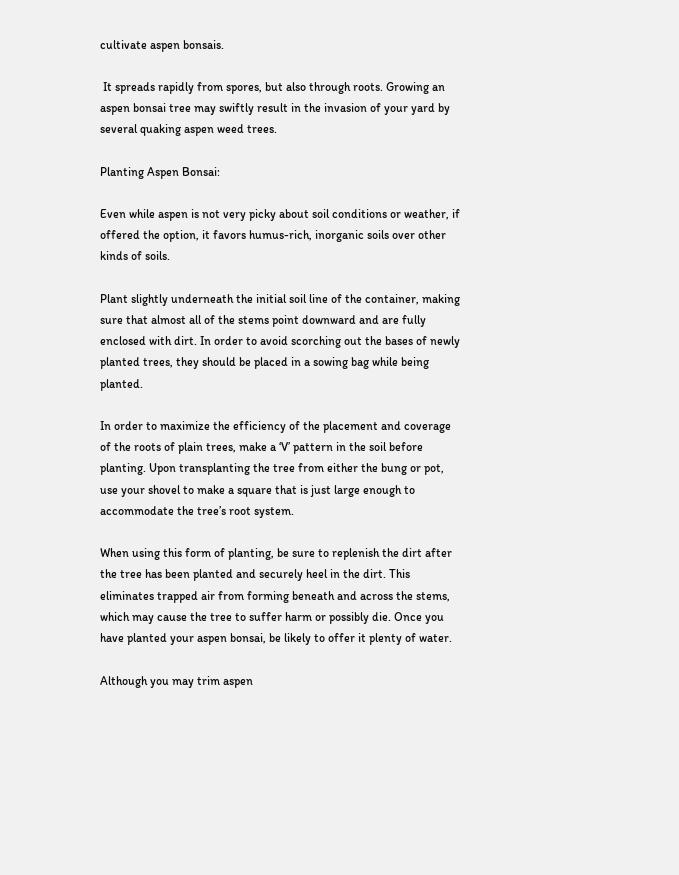cultivate aspen bonsais.

 It spreads rapidly from spores, but also through roots. Growing an aspen bonsai tree may swiftly result in the invasion of your yard by several quaking aspen weed trees.

Planting Aspen Bonsai:

Even while aspen is not very picky about soil conditions or weather, if offered the option, it favors humus-rich, inorganic soils over other kinds of soils.

Plant slightly underneath the initial soil line of the container, making sure that almost all of the stems point downward and are fully enclosed with dirt. In order to avoid scorching out the bases of newly planted trees, they should be placed in a sowing bag while being planted.

In order to maximize the efficiency of the placement and coverage of the roots of plain trees, make a ‘V’ pattern in the soil before planting. Upon transplanting the tree from either the bung or pot, use your shovel to make a square that is just large enough to accommodate the tree’s root system.

When using this form of planting, be sure to replenish the dirt after the tree has been planted and securely heel in the dirt. This eliminates trapped air from forming beneath and across the stems, which may cause the tree to suffer harm or possibly die. Once you have planted your aspen bonsai, be likely to offer it plenty of water.

Although you may trim aspen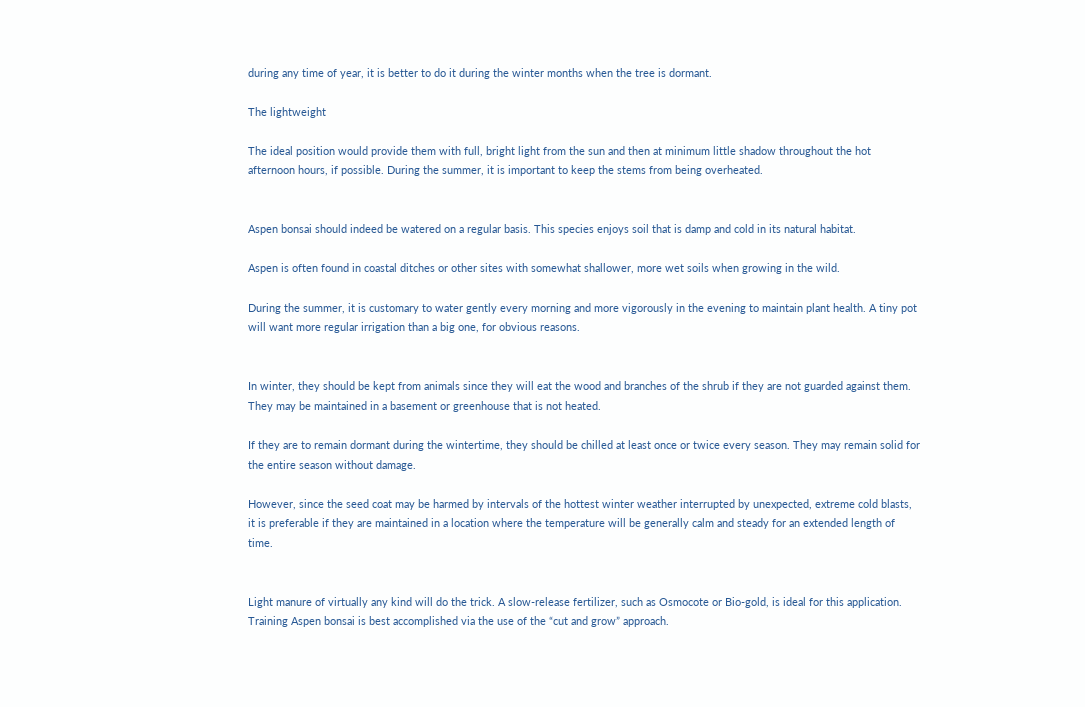during any time of year, it is better to do it during the winter months when the tree is dormant.

The lightweight

The ideal position would provide them with full, bright light from the sun and then at minimum little shadow throughout the hot afternoon hours, if possible. During the summer, it is important to keep the stems from being overheated.


Aspen bonsai should indeed be watered on a regular basis. This species enjoys soil that is damp and cold in its natural habitat.

Aspen is often found in coastal ditches or other sites with somewhat shallower, more wet soils when growing in the wild.

During the summer, it is customary to water gently every morning and more vigorously in the evening to maintain plant health. A tiny pot will want more regular irrigation than a big one, for obvious reasons.


In winter, they should be kept from animals since they will eat the wood and branches of the shrub if they are not guarded against them. They may be maintained in a basement or greenhouse that is not heated.

If they are to remain dormant during the wintertime, they should be chilled at least once or twice every season. They may remain solid for the entire season without damage.

However, since the seed coat may be harmed by intervals of the hottest winter weather interrupted by unexpected, extreme cold blasts, it is preferable if they are maintained in a location where the temperature will be generally calm and steady for an extended length of time.


Light manure of virtually any kind will do the trick. A slow-release fertilizer, such as Osmocote or Bio-gold, is ideal for this application. Training Aspen bonsai is best accomplished via the use of the “cut and grow” approach.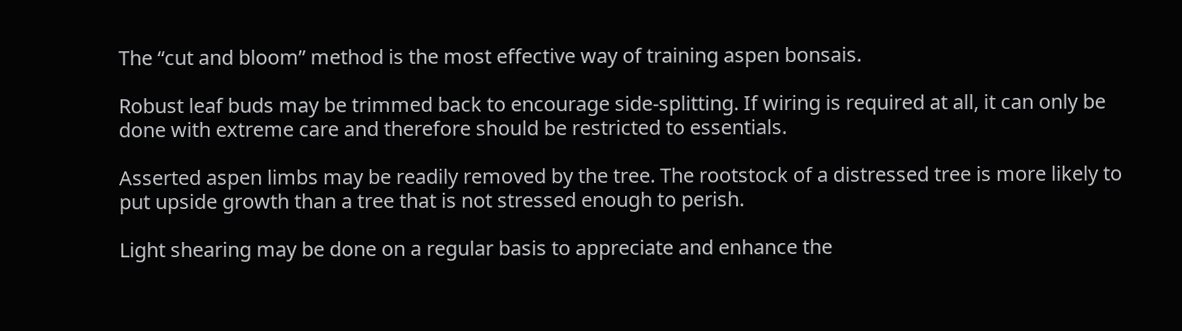The “cut and bloom” method is the most effective way of training aspen bonsais.

Robust leaf buds may be trimmed back to encourage side-splitting. If wiring is required at all, it can only be done with extreme care and therefore should be restricted to essentials.

Asserted aspen limbs may be readily removed by the tree. The rootstock of a distressed tree is more likely to put upside growth than a tree that is not stressed enough to perish.

Light shearing may be done on a regular basis to appreciate and enhance the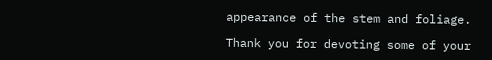appearance of the stem and foliage.

Thank you for devoting some of your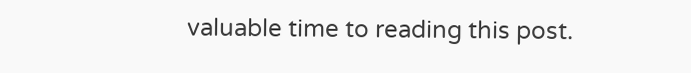valuable time to reading this post.